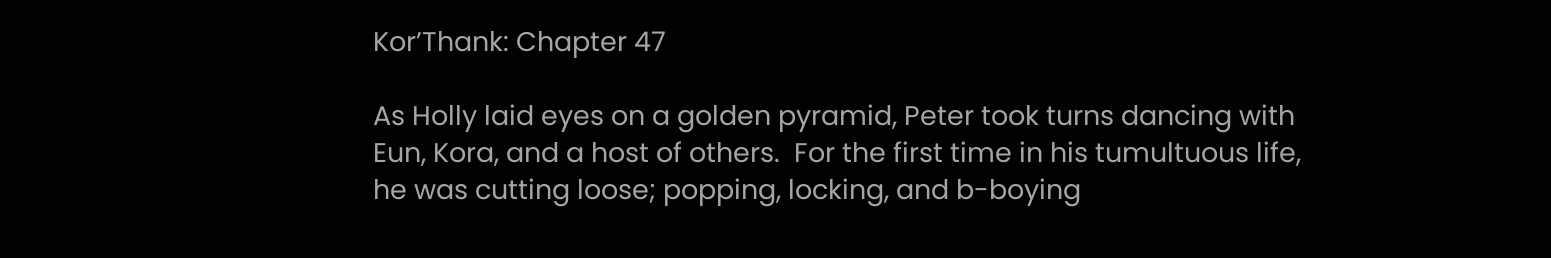Kor’Thank: Chapter 47

As Holly laid eyes on a golden pyramid, Peter took turns dancing with Eun, Kora, and a host of others.  For the first time in his tumultuous life, he was cutting loose; popping, locking, and b-boying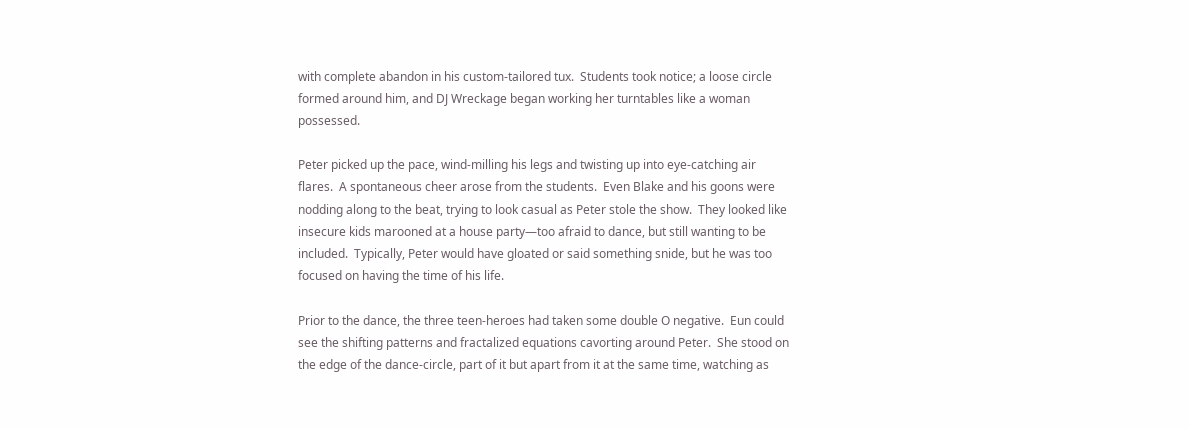with complete abandon in his custom-tailored tux.  Students took notice; a loose circle formed around him, and DJ Wreckage began working her turntables like a woman possessed.

Peter picked up the pace, wind-milling his legs and twisting up into eye-catching air flares.  A spontaneous cheer arose from the students.  Even Blake and his goons were nodding along to the beat, trying to look casual as Peter stole the show.  They looked like  insecure kids marooned at a house party—too afraid to dance, but still wanting to be included.  Typically, Peter would have gloated or said something snide, but he was too focused on having the time of his life.

Prior to the dance, the three teen-heroes had taken some double O negative.  Eun could see the shifting patterns and fractalized equations cavorting around Peter.  She stood on the edge of the dance-circle, part of it but apart from it at the same time, watching as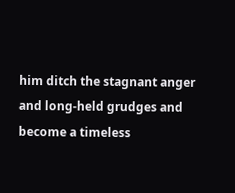him ditch the stagnant anger and long-held grudges and become a timeless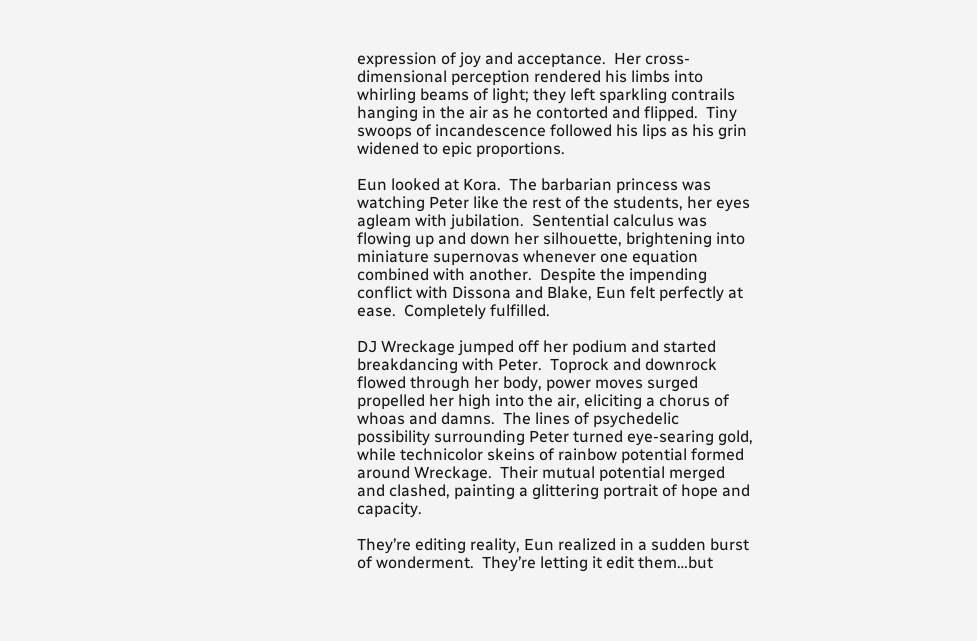expression of joy and acceptance.  Her cross-dimensional perception rendered his limbs into whirling beams of light; they left sparkling contrails hanging in the air as he contorted and flipped.  Tiny swoops of incandescence followed his lips as his grin widened to epic proportions.

Eun looked at Kora.  The barbarian princess was watching Peter like the rest of the students, her eyes agleam with jubilation.  Sentential calculus was flowing up and down her silhouette, brightening into miniature supernovas whenever one equation combined with another.  Despite the impending conflict with Dissona and Blake, Eun felt perfectly at ease.  Completely fulfilled.

DJ Wreckage jumped off her podium and started breakdancing with Peter.  Toprock and downrock flowed through her body, power moves surged propelled her high into the air, eliciting a chorus of whoas and damns.  The lines of psychedelic possibility surrounding Peter turned eye-searing gold, while technicolor skeins of rainbow potential formed around Wreckage.  Their mutual potential merged and clashed, painting a glittering portrait of hope and capacity.

They’re editing reality, Eun realized in a sudden burst of wonderment.  They’re letting it edit them…but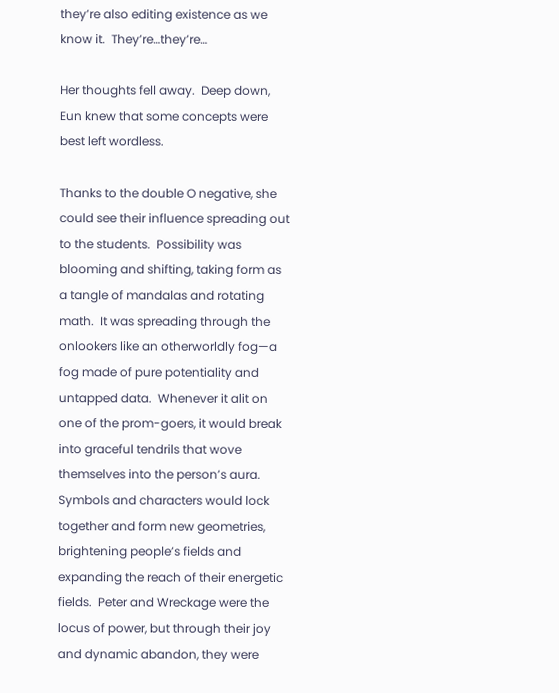they’re also editing existence as we know it.  They’re…they’re…

Her thoughts fell away.  Deep down, Eun knew that some concepts were best left wordless.

Thanks to the double O negative, she could see their influence spreading out to the students.  Possibility was blooming and shifting, taking form as a tangle of mandalas and rotating math.  It was spreading through the onlookers like an otherworldly fog—a fog made of pure potentiality and untapped data.  Whenever it alit on one of the prom-goers, it would break into graceful tendrils that wove themselves into the person’s aura.  Symbols and characters would lock together and form new geometries, brightening people’s fields and expanding the reach of their energetic fields.  Peter and Wreckage were the locus of power, but through their joy and dynamic abandon, they were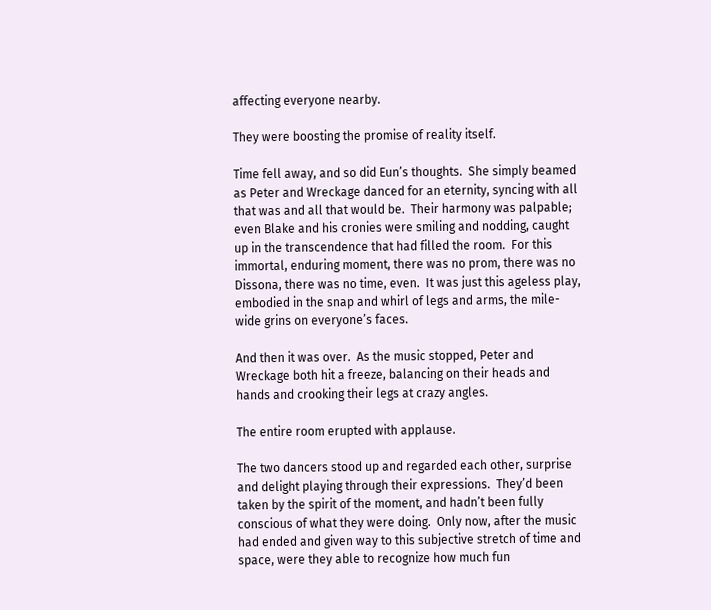affecting everyone nearby.

They were boosting the promise of reality itself.

Time fell away, and so did Eun’s thoughts.  She simply beamed as Peter and Wreckage danced for an eternity, syncing with all that was and all that would be.  Their harmony was palpable; even Blake and his cronies were smiling and nodding, caught up in the transcendence that had filled the room.  For this immortal, enduring moment, there was no prom, there was no Dissona, there was no time, even.  It was just this ageless play, embodied in the snap and whirl of legs and arms, the mile-wide grins on everyone’s faces.

And then it was over.  As the music stopped, Peter and Wreckage both hit a freeze, balancing on their heads and hands and crooking their legs at crazy angles.

The entire room erupted with applause.

The two dancers stood up and regarded each other, surprise and delight playing through their expressions.  They’d been taken by the spirit of the moment, and hadn’t been fully conscious of what they were doing.  Only now, after the music had ended and given way to this subjective stretch of time and space, were they able to recognize how much fun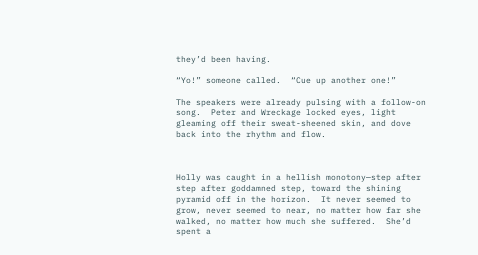they’d been having.

“Yo!” someone called.  “Cue up another one!”

The speakers were already pulsing with a follow-on song.  Peter and Wreckage locked eyes, light gleaming off their sweat-sheened skin, and dove back into the rhythm and flow.



Holly was caught in a hellish monotony—step after step after goddamned step, toward the shining pyramid off in the horizon.  It never seemed to grow, never seemed to near, no matter how far she walked, no matter how much she suffered.  She’d spent a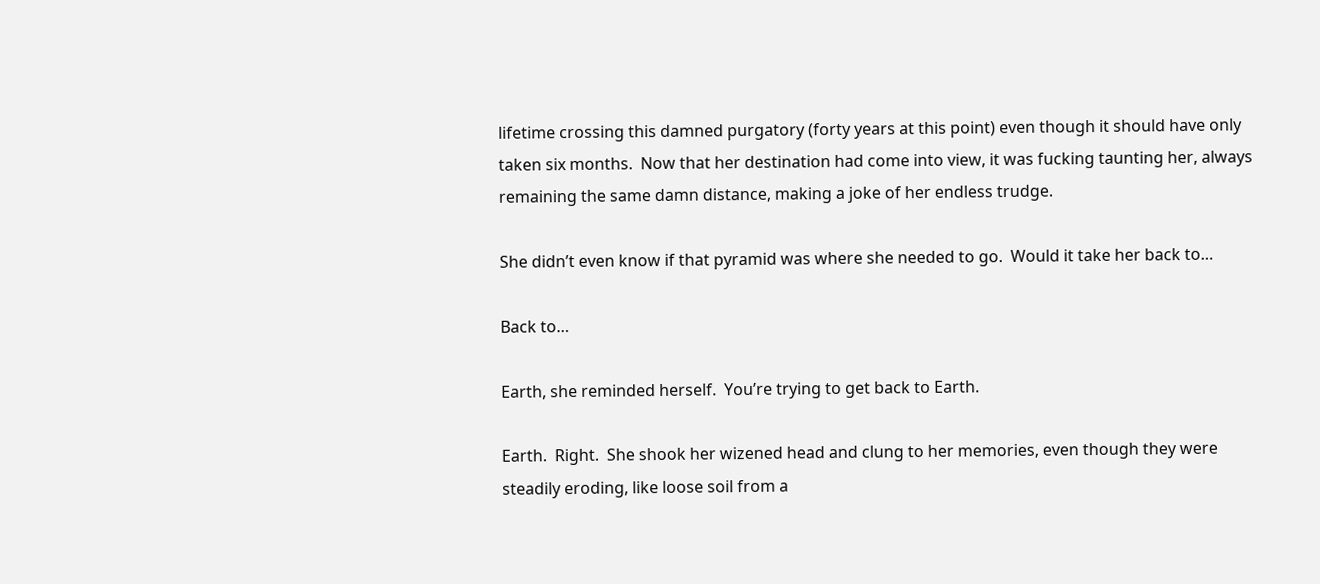lifetime crossing this damned purgatory (forty years at this point) even though it should have only taken six months.  Now that her destination had come into view, it was fucking taunting her, always remaining the same damn distance, making a joke of her endless trudge.

She didn’t even know if that pyramid was where she needed to go.  Would it take her back to…

Back to…

Earth, she reminded herself.  You’re trying to get back to Earth.

Earth.  Right.  She shook her wizened head and clung to her memories, even though they were steadily eroding, like loose soil from a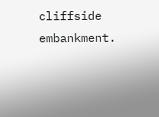cliffside embankment.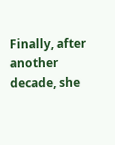Finally, after another decade, she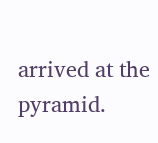arrived at the pyramid.